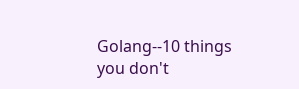Golang--10 things you don't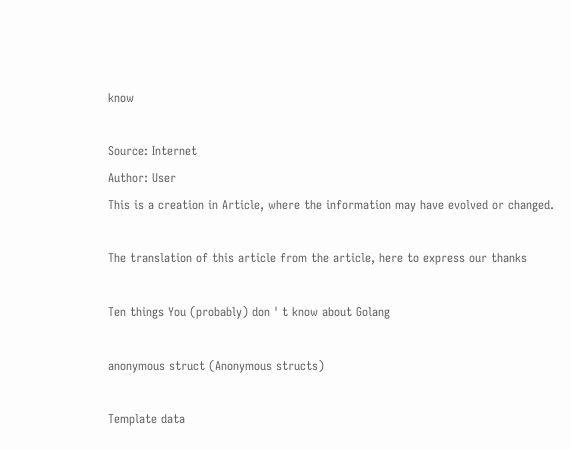know

Source: Internet
Author: User
This is a creation in Article, where the information may have evolved or changed.

The translation of this article from the article, here to express our thanks

Ten things You (probably) don ' t know about Golang

anonymous struct (Anonymous structs)

Template data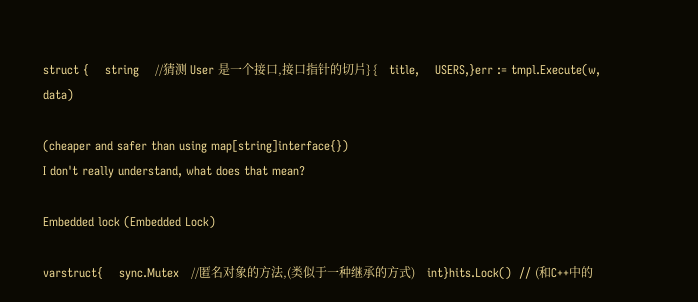struct {    string    //猜测 User 是一个接口,接口指针的切片} {    title,    USERS,}err := tmpl.Execute(w, data)

(cheaper and safer than using map[string]interface{})
I don't really understand, what does that mean?

Embedded lock (Embedded Lock)

varstruct{    sync.Mutex   //匿名对象的方法,(类似于一种继承的方式)    int}hits.Lock()  // (和C++中的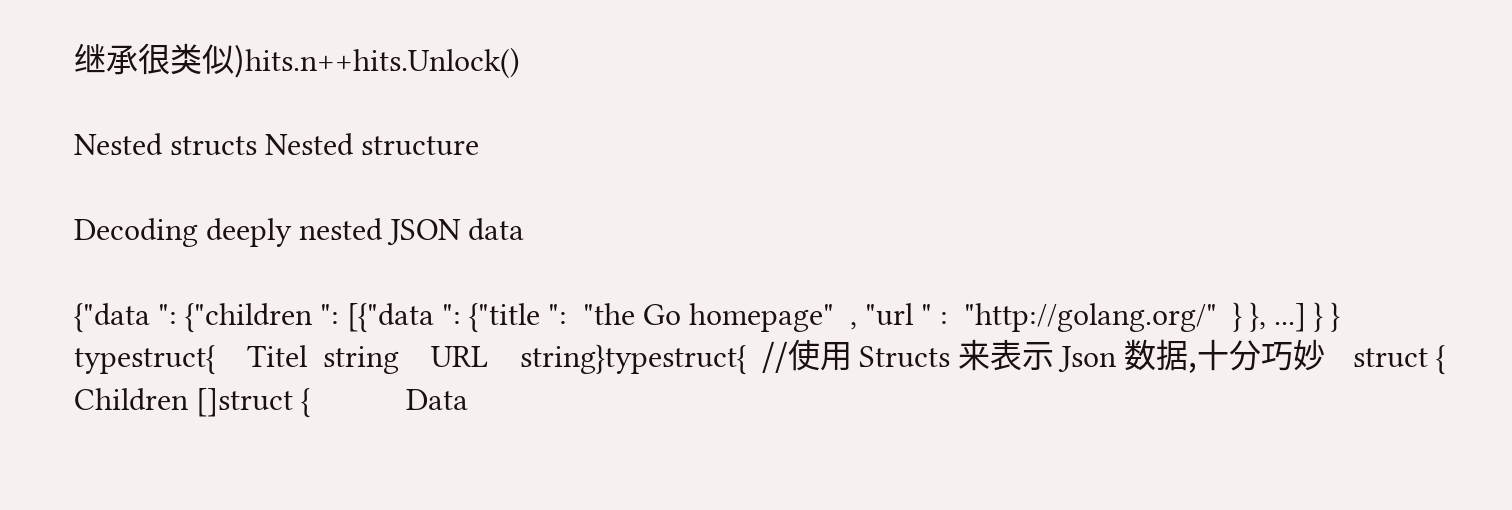继承很类似)hits.n++hits.Unlock()

Nested structs Nested structure

Decoding deeply nested JSON data

{"data ": {"children ": [{"data ": {"title ":  "the Go homepage"  , "url " :  "http://golang.org/"  } }, ...] } }
typestruct{    Titel  string    URL    string}typestruct{  //使用 Structs 来表示 Json 数据,十分巧妙    struct {        Children []struct {            Data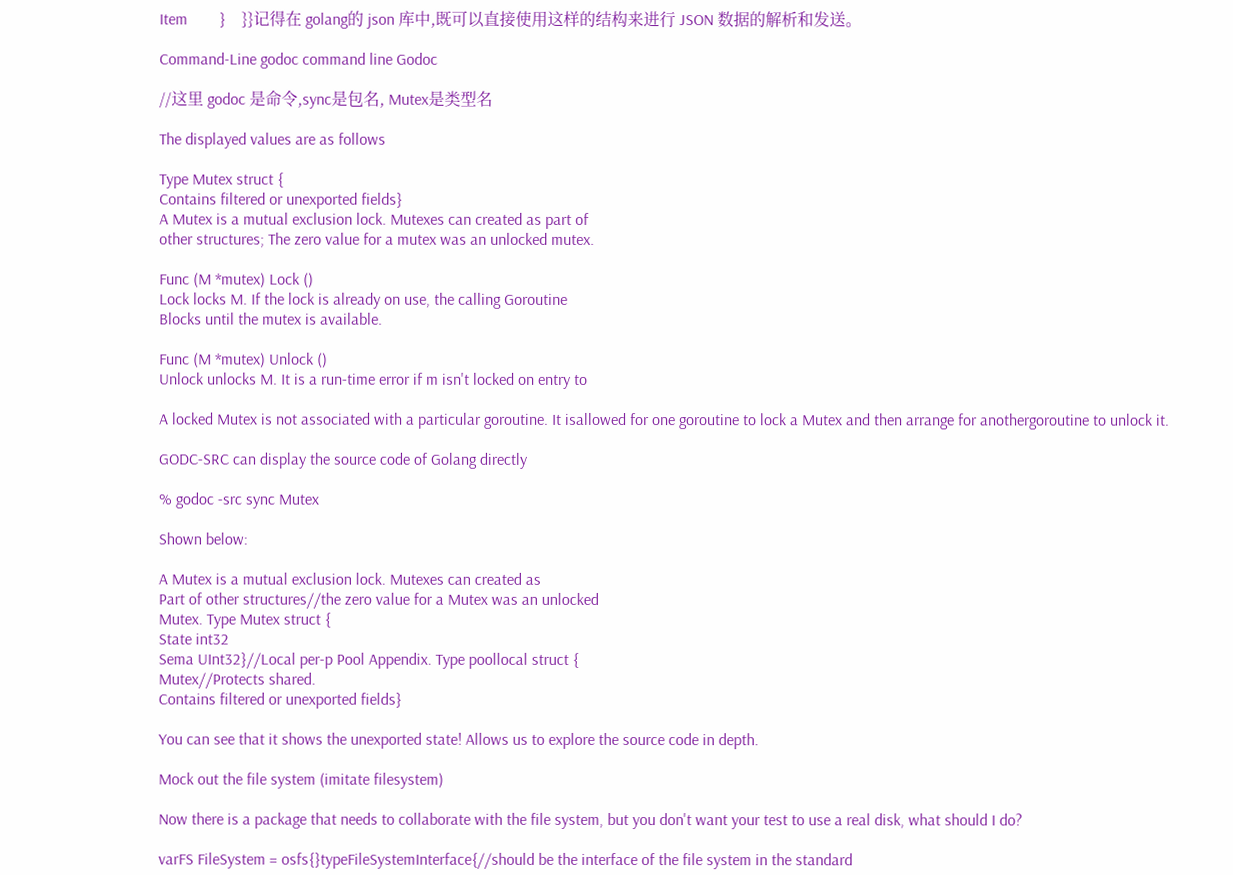Item        }    }}记得在 golang的 json 库中,既可以直接使用这样的结构来进行 JSON 数据的解析和发送。

Command-Line godoc command line Godoc

//这里 godoc 是命令,sync是包名, Mutex是类型名

The displayed values are as follows

Type Mutex struct {
Contains filtered or unexported fields}
A Mutex is a mutual exclusion lock. Mutexes can created as part of
other structures; The zero value for a mutex was an unlocked mutex.

Func (M *mutex) Lock ()
Lock locks M. If the lock is already on use, the calling Goroutine
Blocks until the mutex is available.

Func (M *mutex) Unlock ()
Unlock unlocks M. It is a run-time error if m isn't locked on entry to

A locked Mutex is not associated with a particular goroutine. It isallowed for one goroutine to lock a Mutex and then arrange for anothergoroutine to unlock it.

GODC-SRC can display the source code of Golang directly

% godoc -src sync Mutex

Shown below:

A Mutex is a mutual exclusion lock. Mutexes can created as
Part of other structures//the zero value for a Mutex was an unlocked
Mutex. Type Mutex struct {
State int32
Sema UInt32}//Local per-p Pool Appendix. Type poollocal struct {
Mutex//Protects shared.
Contains filtered or unexported fields}

You can see that it shows the unexported state! Allows us to explore the source code in depth.

Mock out the file system (imitate filesystem)

Now there is a package that needs to collaborate with the file system, but you don't want your test to use a real disk, what should I do?

varFS FileSystem = osfs{}typeFileSystemInterface{//should be the interface of the file system in the standard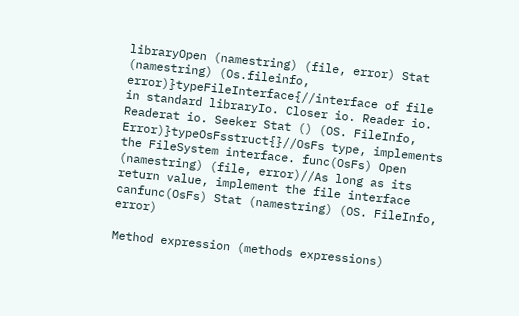libraryOpen (namestring) (file, error) Stat (namestring) (Os.fileinfo, error)}typeFileInterface{//interface of file in standard libraryIo. Closer io. Reader io. Readerat io. Seeker Stat () (OS. FileInfo, Error)}typeOsFsstruct{}//OsFs type, implements the FileSystem interface. func(OsFs) Open (namestring) (file, error)//As long as its return value, implement the file interface canfunc(OsFs) Stat (namestring) (OS. FileInfo, error)

Method expression (methods expressions)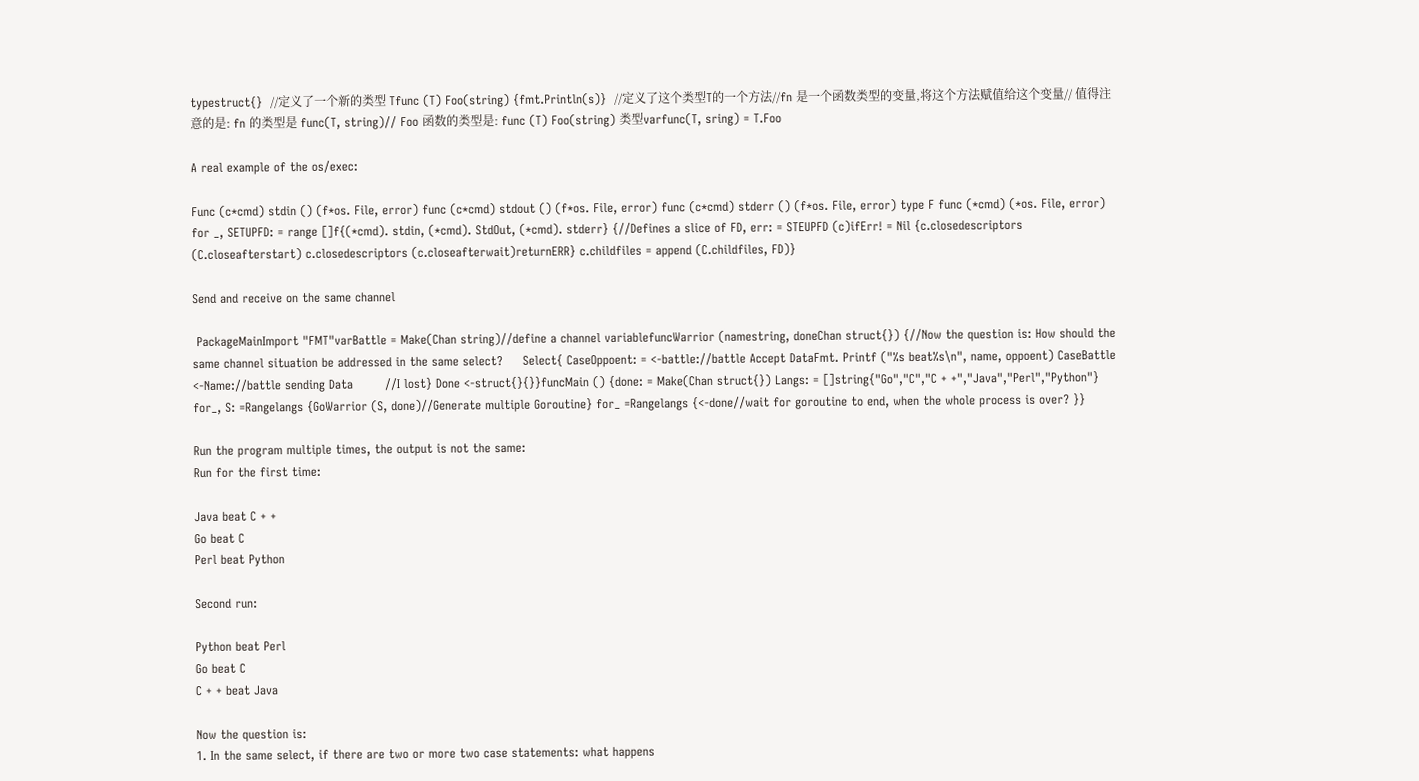typestruct{}  //定义了一个新的类型 Tfunc (T) Foo(string) {fmt.Println(s)}  //定义了这个类型T的一个方法//fn 是一个函数类型的变量,将这个方法赋值给这个变量// 值得注意的是: fn 的类型是 func(T, string)// Foo 函数的类型是: func (T) Foo(string) 类型varfunc(T, sring) = T.Foo

A real example of the os/exec:

Func (c*cmd) stdin () (f*os. File, error) func (c*cmd) stdout () (f*os. File, error) func (c*cmd) stderr () (f*os. File, error) type F func (*cmd) (*os. File, error) for _, SETUPFD: = range []f{(*cmd). stdin, (*cmd). StdOut, (*cmd). stderr} {//Defines a slice of FD, err: = STEUPFD (c)ifErr! = Nil {c.closedescriptors (C.closeafterstart) c.closedescriptors (c.closeafterwait)returnERR} c.childfiles = append (C.childfiles, FD)}

Send and receive on the same channel

 PackageMainImport "FMT"varBattle = Make(Chan string)//define a channel variablefuncWarrior (namestring, doneChan struct{}) {//Now the question is: How should the same channel situation be addressed in the same select?     Select{ CaseOppoent: = <-battle://battle Accept DataFmt. Printf ("%s beat%s\n", name, oppoent) CaseBattle <-Name://battle sending Data        //I lost} Done <-struct{}{}}funcMain () {done: = Make(Chan struct{}) Langs: = []string{"Go","C","C + +","Java","Perl","Python"} for_, S: =Rangelangs {GoWarrior (S, done)//Generate multiple Goroutine} for_ =Rangelangs {<-done//wait for goroutine to end, when the whole process is over? }}

Run the program multiple times, the output is not the same:
Run for the first time:

Java beat C + +
Go beat C
Perl beat Python

Second run:

Python beat Perl
Go beat C
C + + beat Java

Now the question is:
1. In the same select, if there are two or more two case statements: what happens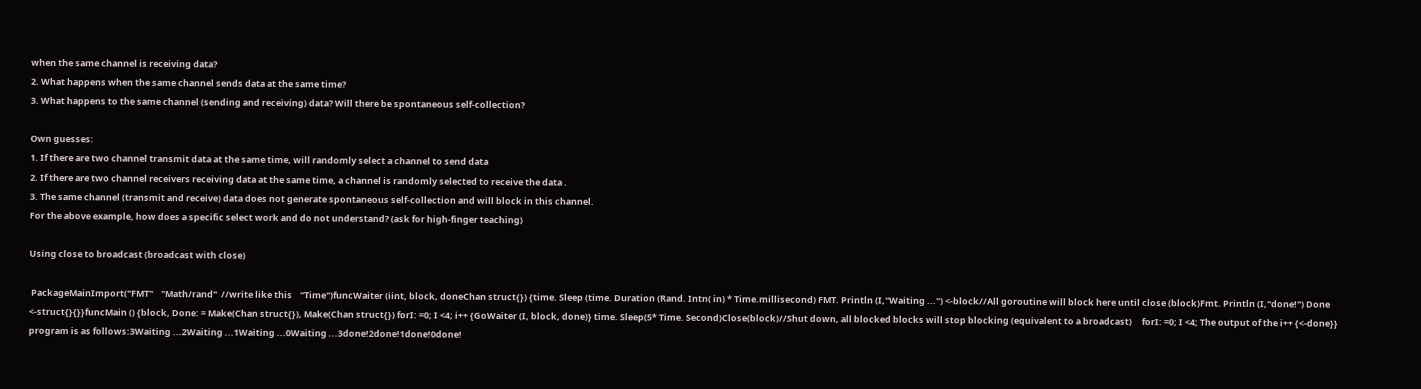when the same channel is receiving data?
2. What happens when the same channel sends data at the same time?
3. What happens to the same channel (sending and receiving) data? Will there be spontaneous self-collection?

Own guesses:
1. If there are two channel transmit data at the same time, will randomly select a channel to send data
2. If there are two channel receivers receiving data at the same time, a channel is randomly selected to receive the data .
3. The same channel (transmit and receive) data does not generate spontaneous self-collection and will block in this channel.
For the above example, how does a specific select work and do not understand? (ask for high-finger teaching)

Using close to broadcast (broadcast with close)

 PackageMainImport("FMT"    "Math/rand"  //write like this    "Time")funcWaiter (iint, block, doneChan struct{}) {time. Sleep (time. Duration (Rand. Intn( in) * Time.millisecond) FMT. Println (I,"Waiting ...") <-block//All goroutine will block here until close (block)Fmt. Println (I,"done!") Done <-struct{}{}}funcMain () {block, Done: = Make(Chan struct{}), Make(Chan struct{}) forI: =0; I <4; i++ {GoWaiter (I, block, done)} time. Sleep(5* Time. Second)Close(block)//Shut down, all blocked blocks will stop blocking (equivalent to a broadcast)     forI: =0; I <4; The output of the i++ {<-done}} program is as follows:3Waiting ...2Waiting ...1Waiting ...0Waiting ...3done!2done!1done!0done!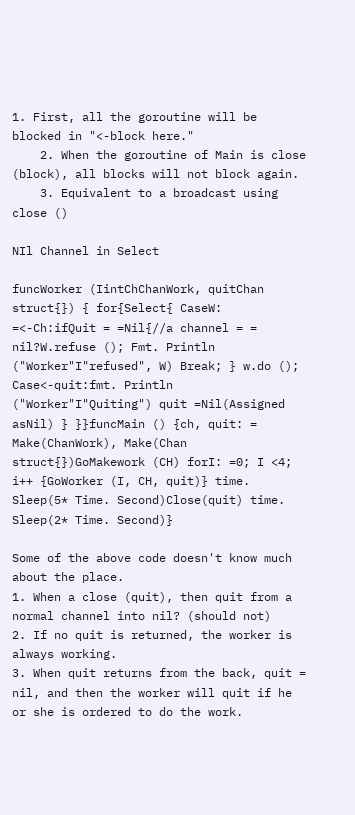1. First, all the goroutine will be blocked in "<-block here."
    2. When the goroutine of Main is close (block), all blocks will not block again.
    3. Equivalent to a broadcast using close ()

NIl Channel in Select

funcWorker (IintChChanWork, quitChan struct{}) { for{Select{ CaseW: =<-Ch:ifQuit = =Nil{//a channel = = nil?W.refuse (); Fmt. Println ("Worker"I"refused", W) Break; } w.do (); Case<-quit:fmt. Println ("Worker"I"Quiting") quit =Nil(Assigned asNil) } }}funcMain () {ch, quit: = Make(ChanWork), Make(Chan struct{})GoMakework (CH) forI: =0; I <4; i++ {GoWorker (I, CH, quit)} time. Sleep(5* Time. Second)Close(quit) time. Sleep(2* Time. Second)}

Some of the above code doesn't know much about the place.
1. When a close (quit), then quit from a normal channel into nil? (should not)
2. If no quit is returned, the worker is always working.
3. When quit returns from the back, quit = nil, and then the worker will quit if he or she is ordered to do the work.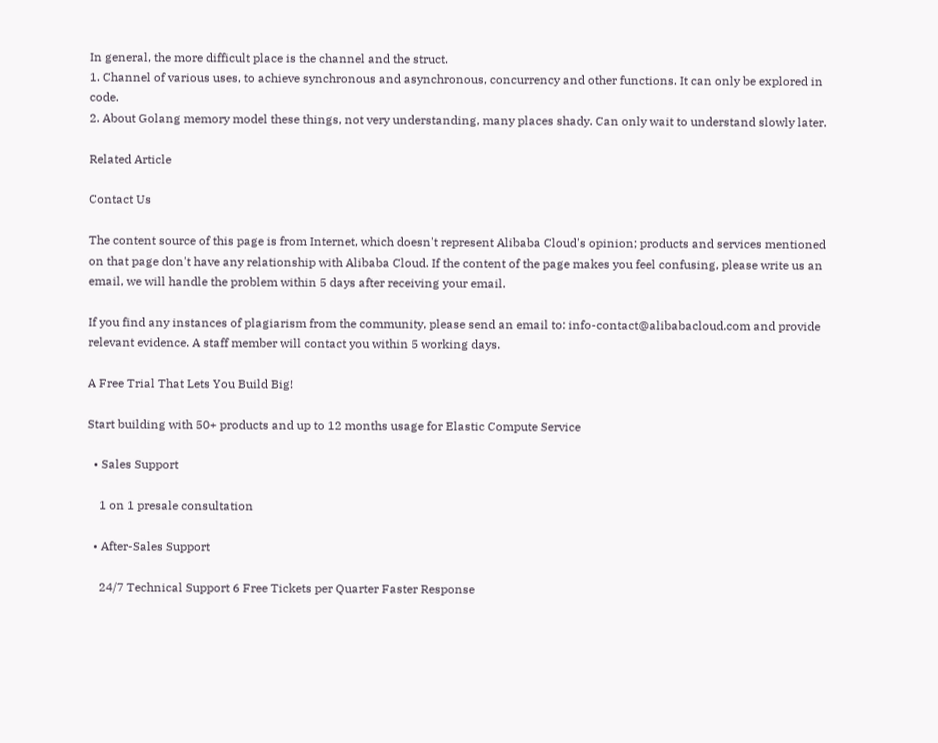In general, the more difficult place is the channel and the struct.
1. Channel of various uses, to achieve synchronous and asynchronous, concurrency and other functions. It can only be explored in code.
2. About Golang memory model these things, not very understanding, many places shady. Can only wait to understand slowly later.

Related Article

Contact Us

The content source of this page is from Internet, which doesn't represent Alibaba Cloud's opinion; products and services mentioned on that page don't have any relationship with Alibaba Cloud. If the content of the page makes you feel confusing, please write us an email, we will handle the problem within 5 days after receiving your email.

If you find any instances of plagiarism from the community, please send an email to: info-contact@alibabacloud.com and provide relevant evidence. A staff member will contact you within 5 working days.

A Free Trial That Lets You Build Big!

Start building with 50+ products and up to 12 months usage for Elastic Compute Service

  • Sales Support

    1 on 1 presale consultation

  • After-Sales Support

    24/7 Technical Support 6 Free Tickets per Quarter Faster Response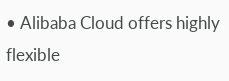• Alibaba Cloud offers highly flexible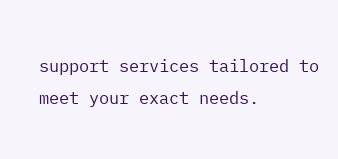support services tailored to meet your exact needs.